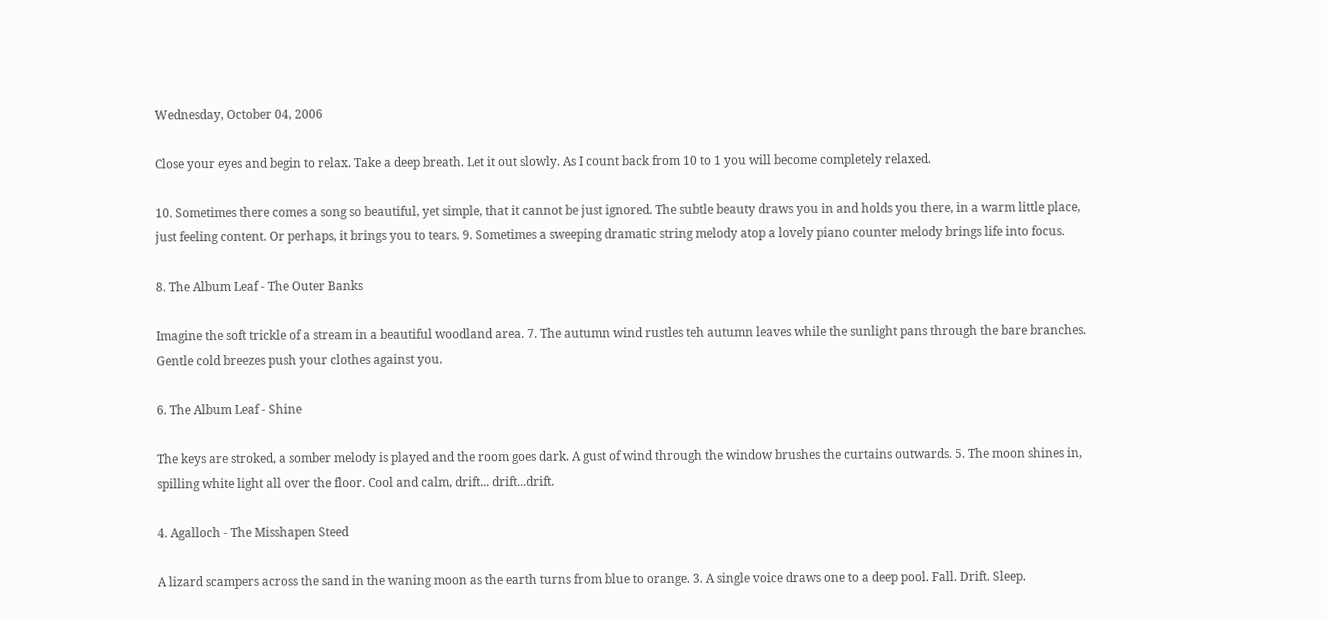Wednesday, October 04, 2006

Close your eyes and begin to relax. Take a deep breath. Let it out slowly. As I count back from 10 to 1 you will become completely relaxed.

10. Sometimes there comes a song so beautiful, yet simple, that it cannot be just ignored. The subtle beauty draws you in and holds you there, in a warm little place, just feeling content. Or perhaps, it brings you to tears. 9. Sometimes a sweeping dramatic string melody atop a lovely piano counter melody brings life into focus.

8. The Album Leaf - The Outer Banks

Imagine the soft trickle of a stream in a beautiful woodland area. 7. The autumn wind rustles teh autumn leaves while the sunlight pans through the bare branches. Gentle cold breezes push your clothes against you.

6. The Album Leaf - Shine

The keys are stroked, a somber melody is played and the room goes dark. A gust of wind through the window brushes the curtains outwards. 5. The moon shines in, spilling white light all over the floor. Cool and calm, drift... drift...drift.

4. Agalloch - The Misshapen Steed

A lizard scampers across the sand in the waning moon as the earth turns from blue to orange. 3. A single voice draws one to a deep pool. Fall. Drift. Sleep.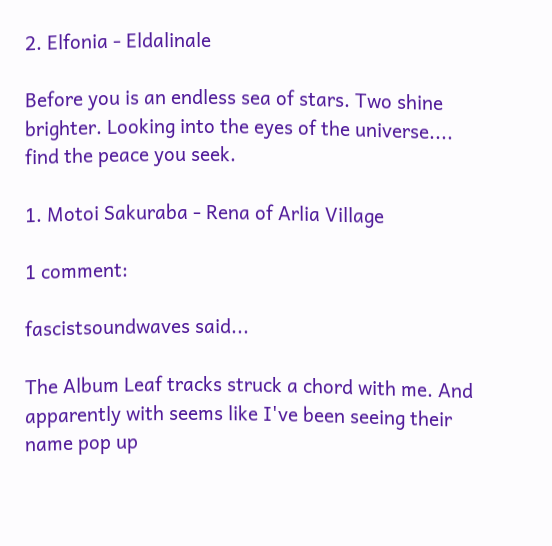2. Elfonia - Eldalinale

Before you is an endless sea of stars. Two shine brighter. Looking into the eyes of the universe.... find the peace you seek.

1. Motoi Sakuraba - Rena of Arlia Village

1 comment:

fascistsoundwaves said...

The Album Leaf tracks struck a chord with me. And apparently with seems like I've been seeing their name pop up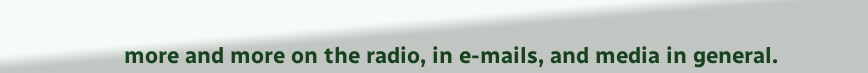more and more on the radio, in e-mails, and media in general.